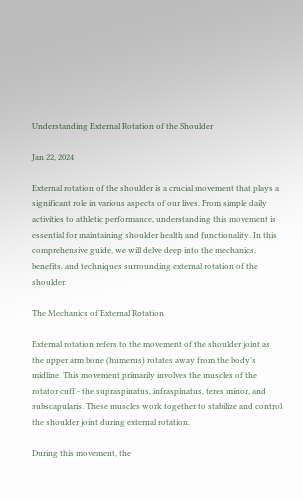Understanding External Rotation of the Shoulder

Jan 22, 2024

External rotation of the shoulder is a crucial movement that plays a significant role in various aspects of our lives. From simple daily activities to athletic performance, understanding this movement is essential for maintaining shoulder health and functionality. In this comprehensive guide, we will delve deep into the mechanics, benefits, and techniques surrounding external rotation of the shoulder.

The Mechanics of External Rotation

External rotation refers to the movement of the shoulder joint as the upper arm bone (humerus) rotates away from the body's midline. This movement primarily involves the muscles of the rotator cuff - the supraspinatus, infraspinatus, teres minor, and subscapularis. These muscles work together to stabilize and control the shoulder joint during external rotation.

During this movement, the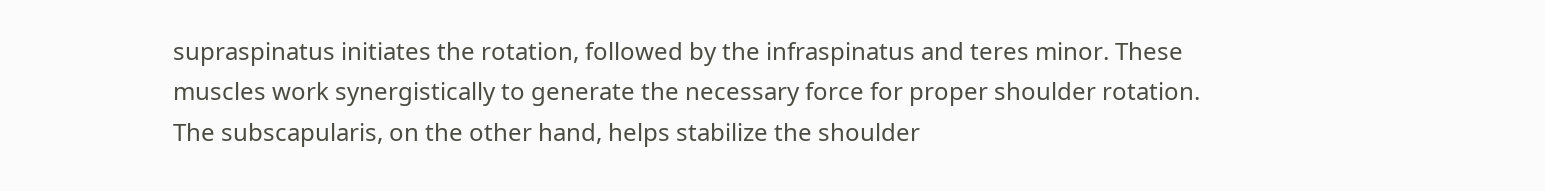supraspinatus initiates the rotation, followed by the infraspinatus and teres minor. These muscles work synergistically to generate the necessary force for proper shoulder rotation. The subscapularis, on the other hand, helps stabilize the shoulder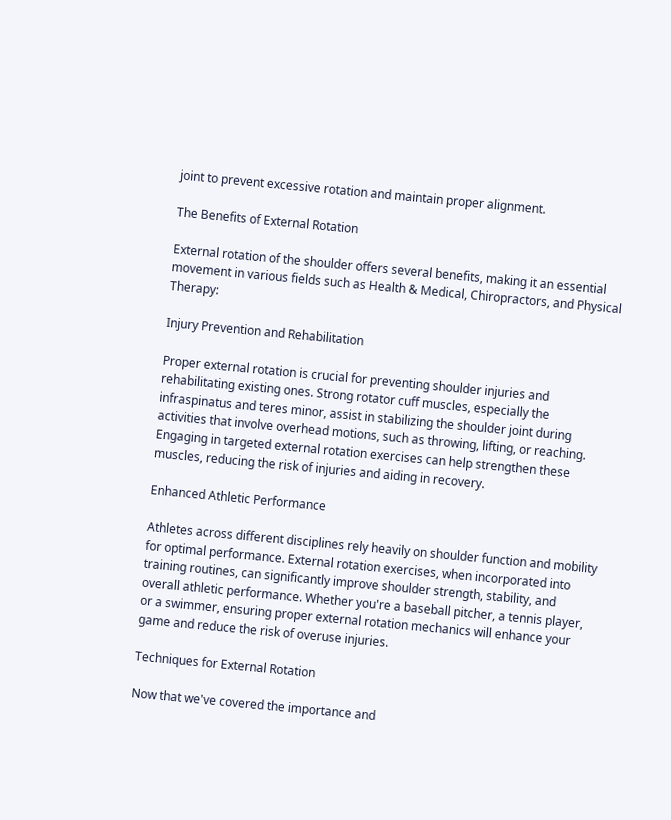joint to prevent excessive rotation and maintain proper alignment.

The Benefits of External Rotation

External rotation of the shoulder offers several benefits, making it an essential movement in various fields such as Health & Medical, Chiropractors, and Physical Therapy:

Injury Prevention and Rehabilitation

Proper external rotation is crucial for preventing shoulder injuries and rehabilitating existing ones. Strong rotator cuff muscles, especially the infraspinatus and teres minor, assist in stabilizing the shoulder joint during activities that involve overhead motions, such as throwing, lifting, or reaching. Engaging in targeted external rotation exercises can help strengthen these muscles, reducing the risk of injuries and aiding in recovery.

Enhanced Athletic Performance

Athletes across different disciplines rely heavily on shoulder function and mobility for optimal performance. External rotation exercises, when incorporated into training routines, can significantly improve shoulder strength, stability, and overall athletic performance. Whether you're a baseball pitcher, a tennis player, or a swimmer, ensuring proper external rotation mechanics will enhance your game and reduce the risk of overuse injuries.

Techniques for External Rotation

Now that we've covered the importance and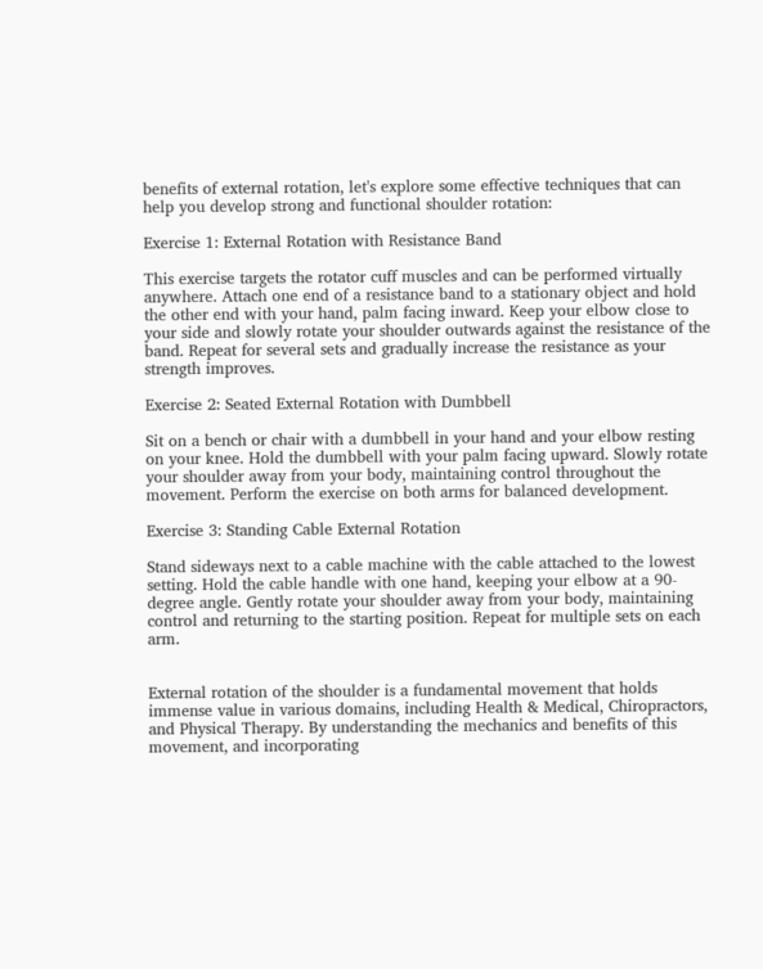benefits of external rotation, let's explore some effective techniques that can help you develop strong and functional shoulder rotation:

Exercise 1: External Rotation with Resistance Band

This exercise targets the rotator cuff muscles and can be performed virtually anywhere. Attach one end of a resistance band to a stationary object and hold the other end with your hand, palm facing inward. Keep your elbow close to your side and slowly rotate your shoulder outwards against the resistance of the band. Repeat for several sets and gradually increase the resistance as your strength improves.

Exercise 2: Seated External Rotation with Dumbbell

Sit on a bench or chair with a dumbbell in your hand and your elbow resting on your knee. Hold the dumbbell with your palm facing upward. Slowly rotate your shoulder away from your body, maintaining control throughout the movement. Perform the exercise on both arms for balanced development.

Exercise 3: Standing Cable External Rotation

Stand sideways next to a cable machine with the cable attached to the lowest setting. Hold the cable handle with one hand, keeping your elbow at a 90-degree angle. Gently rotate your shoulder away from your body, maintaining control and returning to the starting position. Repeat for multiple sets on each arm.


External rotation of the shoulder is a fundamental movement that holds immense value in various domains, including Health & Medical, Chiropractors, and Physical Therapy. By understanding the mechanics and benefits of this movement, and incorporating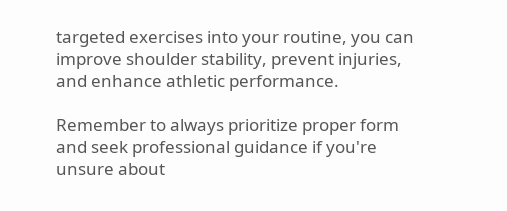targeted exercises into your routine, you can improve shoulder stability, prevent injuries, and enhance athletic performance.

Remember to always prioritize proper form and seek professional guidance if you're unsure about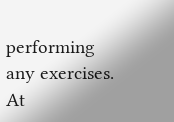performing any exercises. At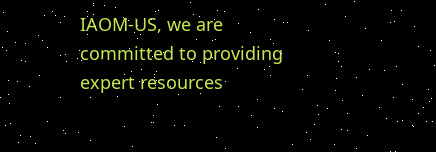IAOM-US, we are committed to providing expert resources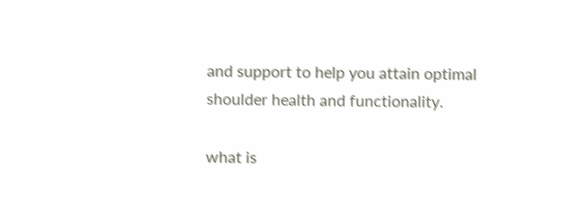and support to help you attain optimal shoulder health and functionality.

what is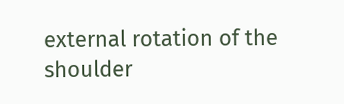external rotation of the shoulder